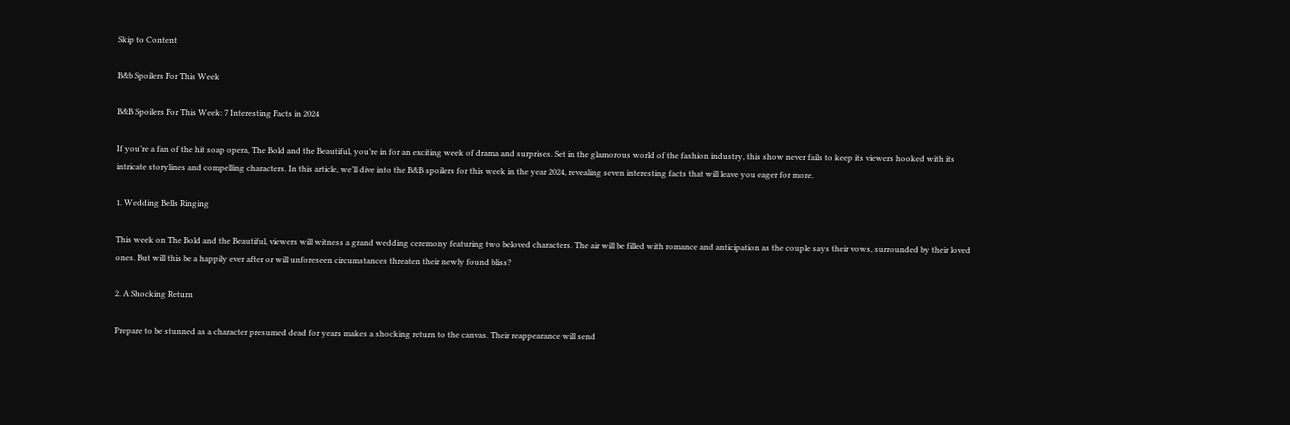Skip to Content

B&b Spoilers For This Week

B&B Spoilers For This Week: 7 Interesting Facts in 2024

If you’re a fan of the hit soap opera, The Bold and the Beautiful, you’re in for an exciting week of drama and surprises. Set in the glamorous world of the fashion industry, this show never fails to keep its viewers hooked with its intricate storylines and compelling characters. In this article, we’ll dive into the B&B spoilers for this week in the year 2024, revealing seven interesting facts that will leave you eager for more.

1. Wedding Bells Ringing

This week on The Bold and the Beautiful, viewers will witness a grand wedding ceremony featuring two beloved characters. The air will be filled with romance and anticipation as the couple says their vows, surrounded by their loved ones. But will this be a happily ever after or will unforeseen circumstances threaten their newly found bliss?

2. A Shocking Return

Prepare to be stunned as a character presumed dead for years makes a shocking return to the canvas. Their reappearance will send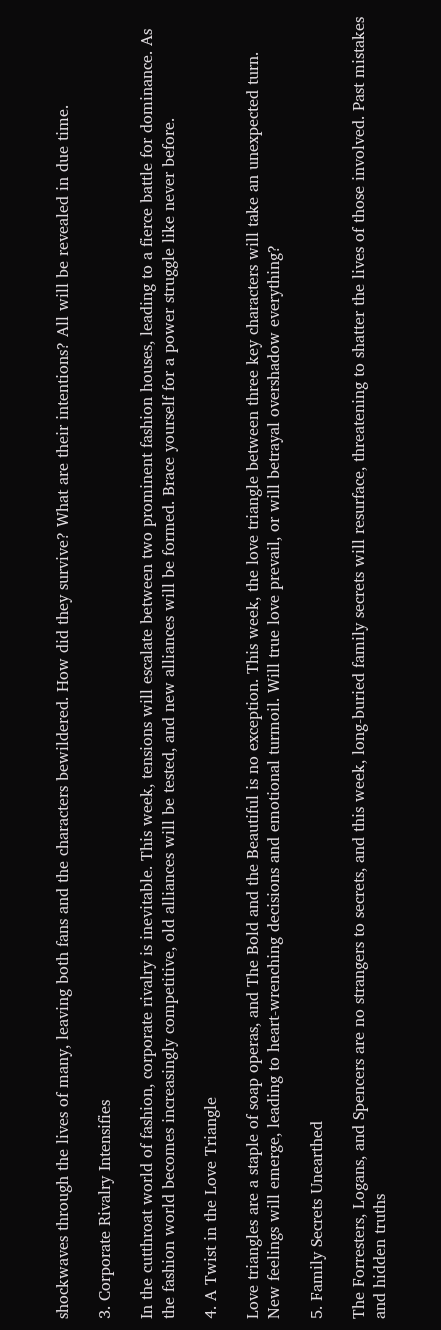shockwaves through the lives of many, leaving both fans and the characters bewildered. How did they survive? What are their intentions? All will be revealed in due time.

3. Corporate Rivalry Intensifies

In the cutthroat world of fashion, corporate rivalry is inevitable. This week, tensions will escalate between two prominent fashion houses, leading to a fierce battle for dominance. As the fashion world becomes increasingly competitive, old alliances will be tested, and new alliances will be formed. Brace yourself for a power struggle like never before.

4. A Twist in the Love Triangle

Love triangles are a staple of soap operas, and The Bold and the Beautiful is no exception. This week, the love triangle between three key characters will take an unexpected turn. New feelings will emerge, leading to heart-wrenching decisions and emotional turmoil. Will true love prevail, or will betrayal overshadow everything?

5. Family Secrets Unearthed

The Forresters, Logans, and Spencers are no strangers to secrets, and this week, long-buried family secrets will resurface, threatening to shatter the lives of those involved. Past mistakes and hidden truths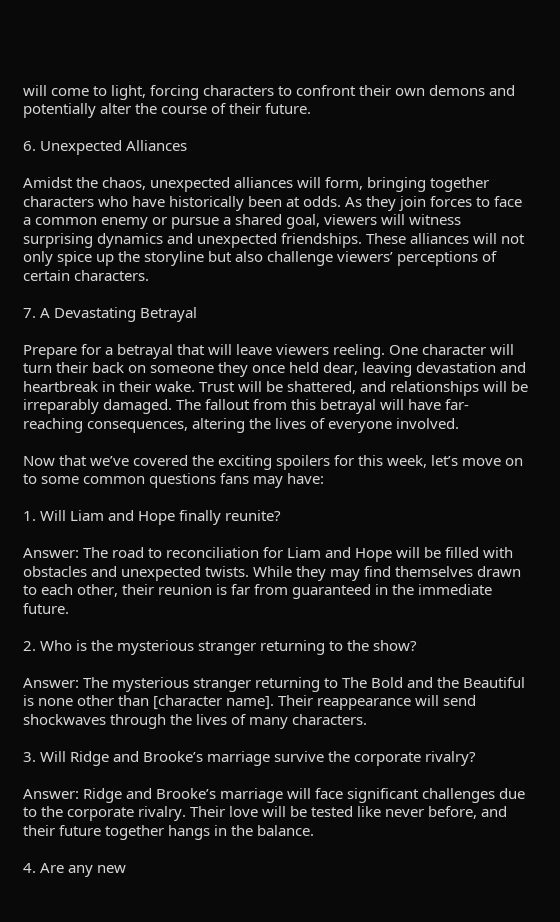will come to light, forcing characters to confront their own demons and potentially alter the course of their future.

6. Unexpected Alliances

Amidst the chaos, unexpected alliances will form, bringing together characters who have historically been at odds. As they join forces to face a common enemy or pursue a shared goal, viewers will witness surprising dynamics and unexpected friendships. These alliances will not only spice up the storyline but also challenge viewers’ perceptions of certain characters.

7. A Devastating Betrayal

Prepare for a betrayal that will leave viewers reeling. One character will turn their back on someone they once held dear, leaving devastation and heartbreak in their wake. Trust will be shattered, and relationships will be irreparably damaged. The fallout from this betrayal will have far-reaching consequences, altering the lives of everyone involved.

Now that we’ve covered the exciting spoilers for this week, let’s move on to some common questions fans may have:

1. Will Liam and Hope finally reunite?

Answer: The road to reconciliation for Liam and Hope will be filled with obstacles and unexpected twists. While they may find themselves drawn to each other, their reunion is far from guaranteed in the immediate future.

2. Who is the mysterious stranger returning to the show?

Answer: The mysterious stranger returning to The Bold and the Beautiful is none other than [character name]. Their reappearance will send shockwaves through the lives of many characters.

3. Will Ridge and Brooke’s marriage survive the corporate rivalry?

Answer: Ridge and Brooke’s marriage will face significant challenges due to the corporate rivalry. Their love will be tested like never before, and their future together hangs in the balance.

4. Are any new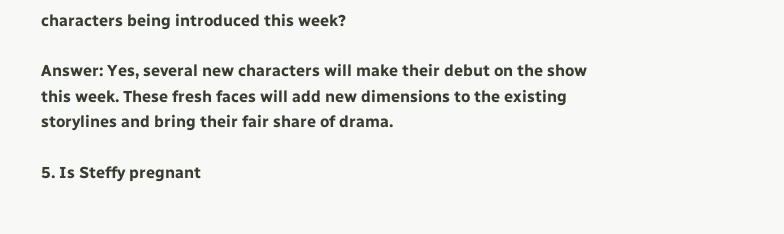characters being introduced this week?

Answer: Yes, several new characters will make their debut on the show this week. These fresh faces will add new dimensions to the existing storylines and bring their fair share of drama.

5. Is Steffy pregnant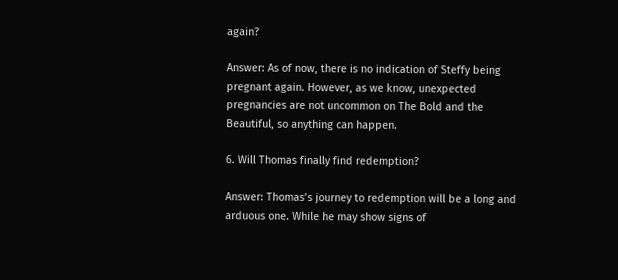again?

Answer: As of now, there is no indication of Steffy being pregnant again. However, as we know, unexpected pregnancies are not uncommon on The Bold and the Beautiful, so anything can happen.

6. Will Thomas finally find redemption?

Answer: Thomas’s journey to redemption will be a long and arduous one. While he may show signs of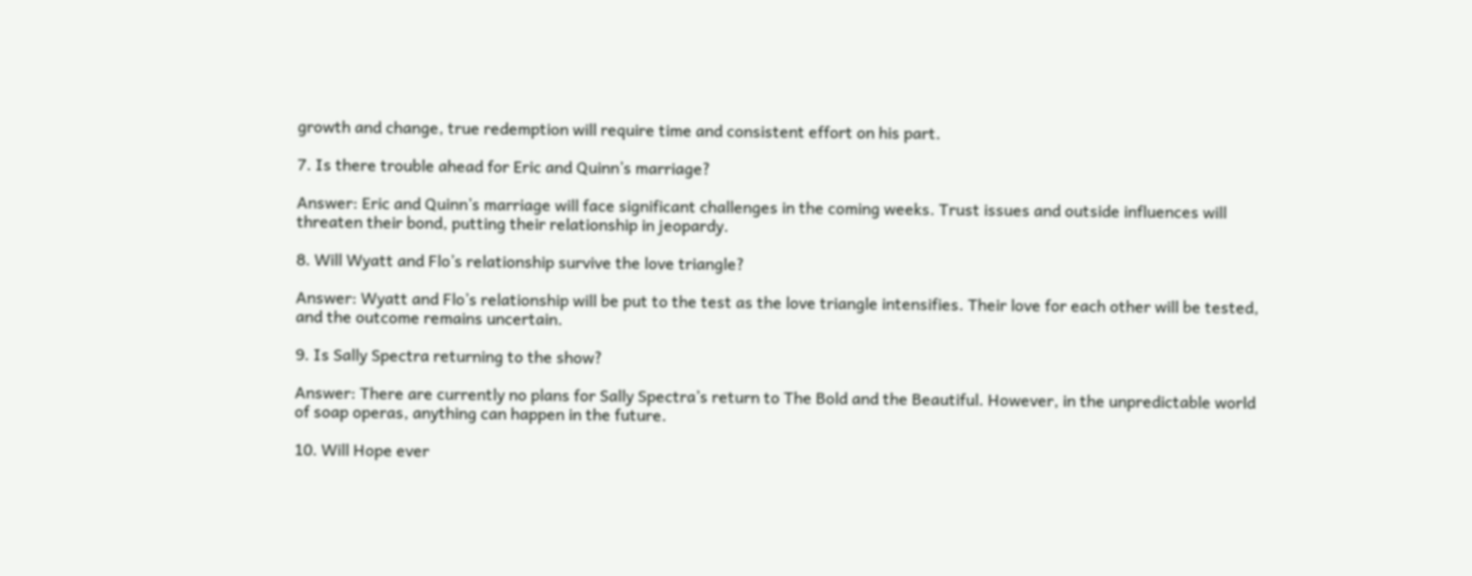growth and change, true redemption will require time and consistent effort on his part.

7. Is there trouble ahead for Eric and Quinn’s marriage?

Answer: Eric and Quinn’s marriage will face significant challenges in the coming weeks. Trust issues and outside influences will threaten their bond, putting their relationship in jeopardy.

8. Will Wyatt and Flo’s relationship survive the love triangle?

Answer: Wyatt and Flo’s relationship will be put to the test as the love triangle intensifies. Their love for each other will be tested, and the outcome remains uncertain.

9. Is Sally Spectra returning to the show?

Answer: There are currently no plans for Sally Spectra’s return to The Bold and the Beautiful. However, in the unpredictable world of soap operas, anything can happen in the future.

10. Will Hope ever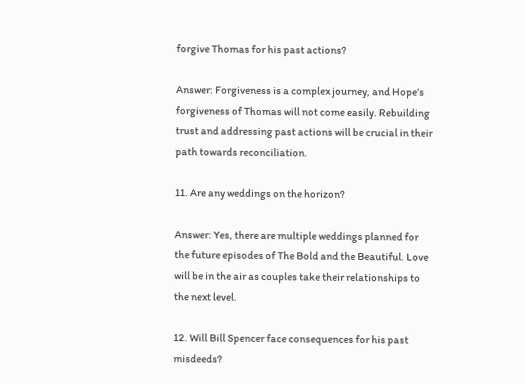forgive Thomas for his past actions?

Answer: Forgiveness is a complex journey, and Hope’s forgiveness of Thomas will not come easily. Rebuilding trust and addressing past actions will be crucial in their path towards reconciliation.

11. Are any weddings on the horizon?

Answer: Yes, there are multiple weddings planned for the future episodes of The Bold and the Beautiful. Love will be in the air as couples take their relationships to the next level.

12. Will Bill Spencer face consequences for his past misdeeds?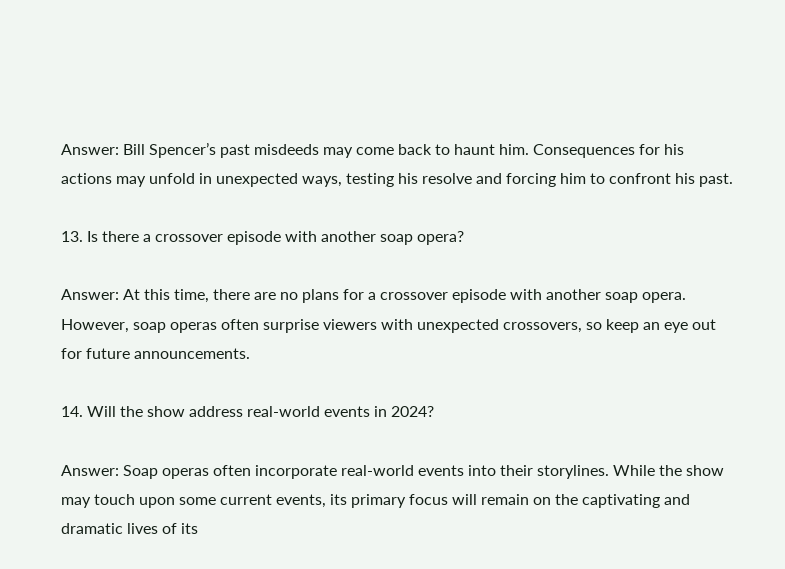Answer: Bill Spencer’s past misdeeds may come back to haunt him. Consequences for his actions may unfold in unexpected ways, testing his resolve and forcing him to confront his past.

13. Is there a crossover episode with another soap opera?

Answer: At this time, there are no plans for a crossover episode with another soap opera. However, soap operas often surprise viewers with unexpected crossovers, so keep an eye out for future announcements.

14. Will the show address real-world events in 2024?

Answer: Soap operas often incorporate real-world events into their storylines. While the show may touch upon some current events, its primary focus will remain on the captivating and dramatic lives of its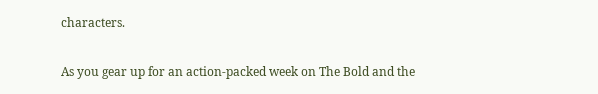characters.

As you gear up for an action-packed week on The Bold and the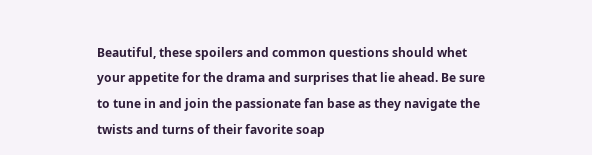Beautiful, these spoilers and common questions should whet your appetite for the drama and surprises that lie ahead. Be sure to tune in and join the passionate fan base as they navigate the twists and turns of their favorite soap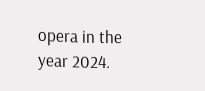opera in the year 2024.